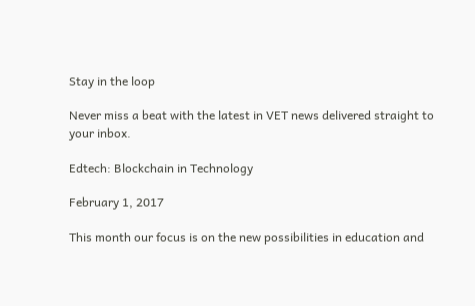Stay in the loop

Never miss a beat with the latest in VET news delivered straight to your inbox.

Edtech: Blockchain in Technology

February 1, 2017

This month our focus is on the new possibilities in education and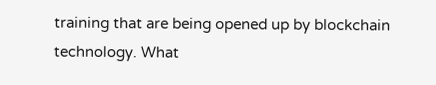training that are being opened up by blockchain technology. What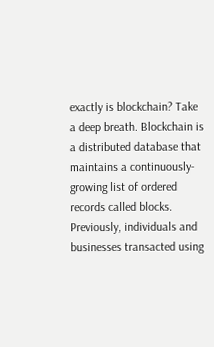exactly is blockchain? Take a deep breath. Blockchain is a distributed database that maintains a continuously-growing list of ordered records called blocks. Previously, individuals and businesses transacted using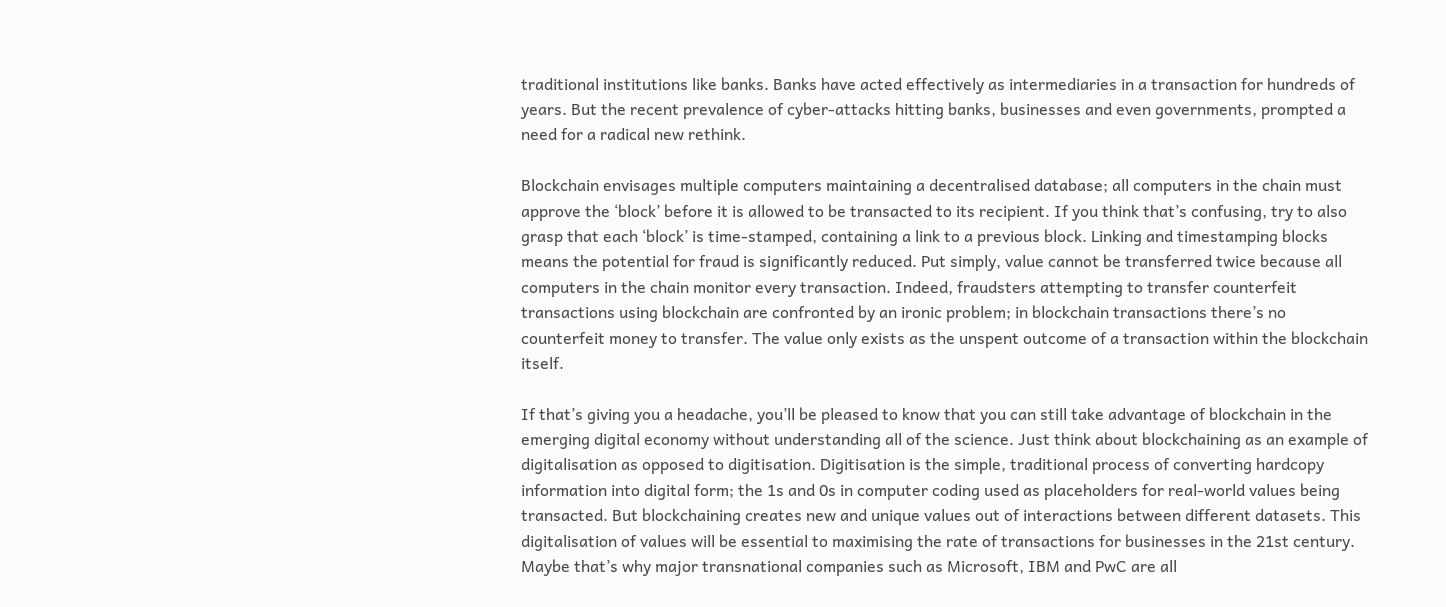traditional institutions like banks. Banks have acted effectively as intermediaries in a transaction for hundreds of years. But the recent prevalence of cyber-attacks hitting banks, businesses and even governments, prompted a need for a radical new rethink.

Blockchain envisages multiple computers maintaining a decentralised database; all computers in the chain must approve the ‘block’ before it is allowed to be transacted to its recipient. If you think that’s confusing, try to also grasp that each ‘block’ is time-stamped, containing a link to a previous block. Linking and timestamping blocks means the potential for fraud is significantly reduced. Put simply, value cannot be transferred twice because all computers in the chain monitor every transaction. Indeed, fraudsters attempting to transfer counterfeit transactions using blockchain are confronted by an ironic problem; in blockchain transactions there’s no counterfeit money to transfer. The value only exists as the unspent outcome of a transaction within the blockchain itself.

If that’s giving you a headache, you’ll be pleased to know that you can still take advantage of blockchain in the emerging digital economy without understanding all of the science. Just think about blockchaining as an example of digitalisation as opposed to digitisation. Digitisation is the simple, traditional process of converting hardcopy information into digital form; the 1s and 0s in computer coding used as placeholders for real-world values being transacted. But blockchaining creates new and unique values out of interactions between different datasets. This digitalisation of values will be essential to maximising the rate of transactions for businesses in the 21st century. Maybe that’s why major transnational companies such as Microsoft, IBM and PwC are all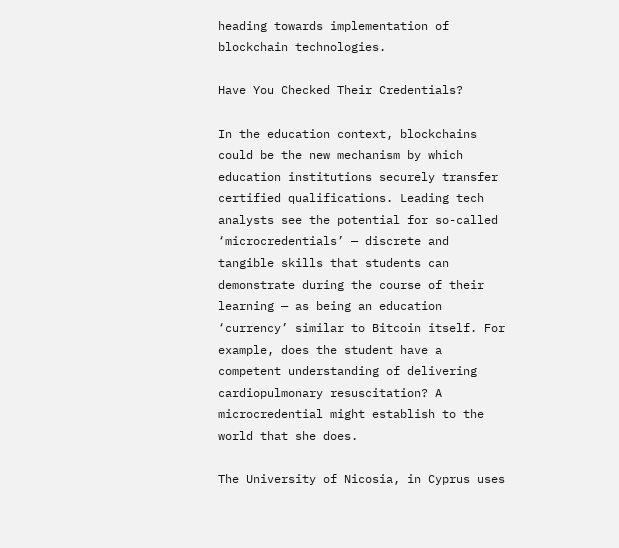heading towards implementation of blockchain technologies.

Have You Checked Their Credentials?

In the education context, blockchains could be the new mechanism by which education institutions securely transfer certified qualifications. Leading tech analysts see the potential for so-called ‘microcredentials’ — discrete and tangible skills that students can demonstrate during the course of their learning — as being an education ‘currency’ similar to Bitcoin itself. For example, does the student have a competent understanding of delivering cardiopulmonary resuscitation? A microcredential might establish to the world that she does.

The University of Nicosia, in Cyprus uses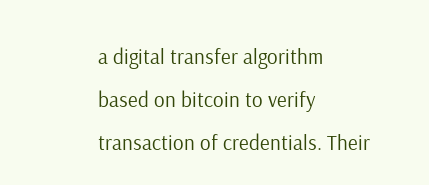a digital transfer algorithm based on bitcoin to verify transaction of credentials. Their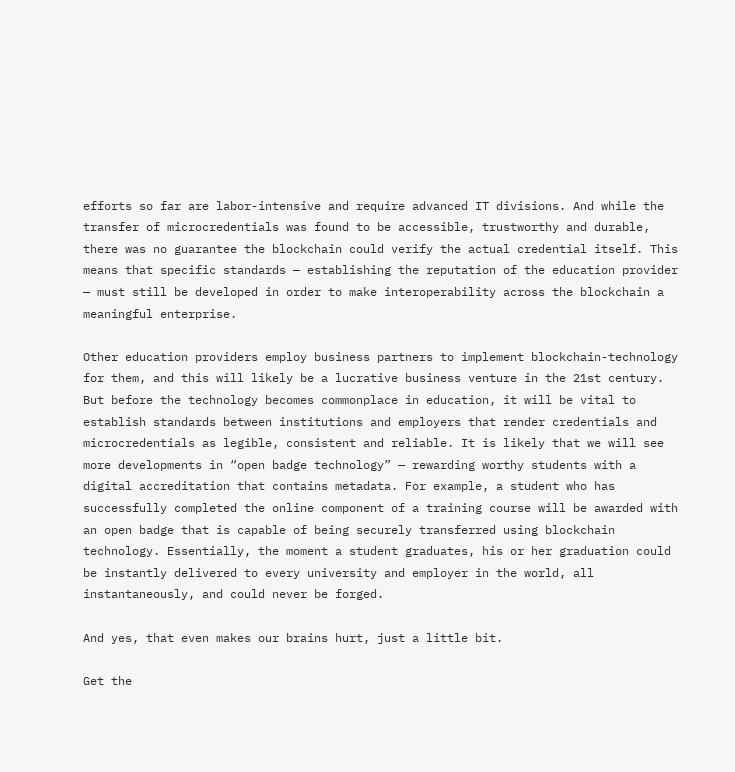efforts so far are labor-intensive and require advanced IT divisions. And while the transfer of microcredentials was found to be accessible, trustworthy and durable, there was no guarantee the blockchain could verify the actual credential itself. This means that specific standards — establishing the reputation of the education provider — must still be developed in order to make interoperability across the blockchain a meaningful enterprise.

Other education providers employ business partners to implement blockchain-technology for them, and this will likely be a lucrative business venture in the 21st century. But before the technology becomes commonplace in education, it will be vital to establish standards between institutions and employers that render credentials and microcredentials as legible, consistent and reliable. It is likely that we will see more developments in “open badge technology” — rewarding worthy students with a digital accreditation that contains metadata. For example, a student who has successfully completed the online component of a training course will be awarded with an open badge that is capable of being securely transferred using blockchain technology. Essentially, the moment a student graduates, his or her graduation could be instantly delivered to every university and employer in the world, all instantaneously, and could never be forged.

And yes, that even makes our brains hurt, just a little bit.

Get the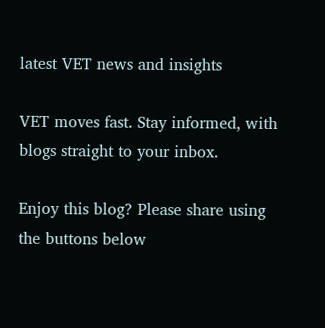latest VET news and insights

VET moves fast. Stay informed, with blogs straight to your inbox.

Enjoy this blog? Please share using the buttons below